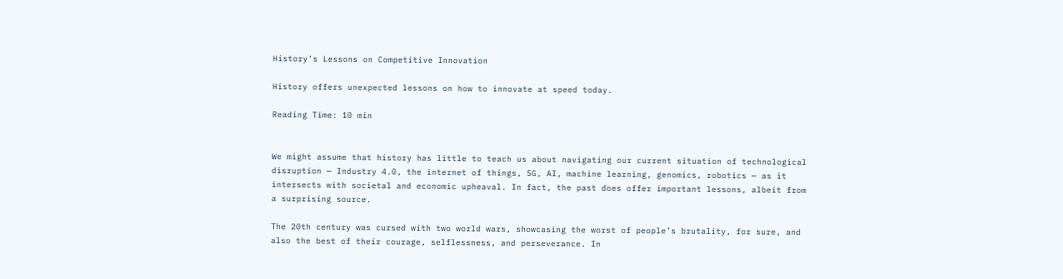History’s Lessons on Competitive Innovation

History offers unexpected lessons on how to innovate at speed today.

Reading Time: 10 min


We might assume that history has little to teach us about navigating our current situation of technological disruption — Industry 4.0, the internet of things, 5G, AI, machine learning, genomics, robotics — as it intersects with societal and economic upheaval. In fact, the past does offer important lessons, albeit from a surprising source.

The 20th century was cursed with two world wars, showcasing the worst of people’s brutality, for sure, and also the best of their courage, selflessness, and perseverance. In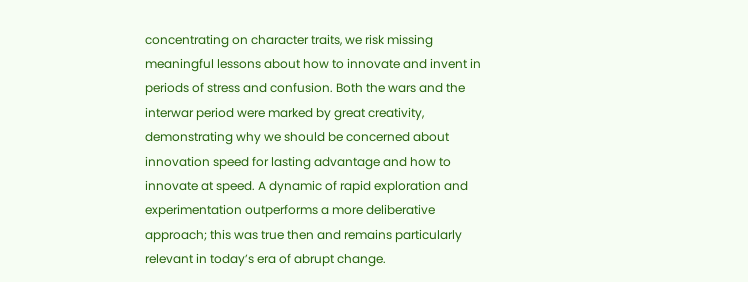concentrating on character traits, we risk missing meaningful lessons about how to innovate and invent in periods of stress and confusion. Both the wars and the interwar period were marked by great creativity, demonstrating why we should be concerned about innovation speed for lasting advantage and how to innovate at speed. A dynamic of rapid exploration and experimentation outperforms a more deliberative approach; this was true then and remains particularly relevant in today’s era of abrupt change.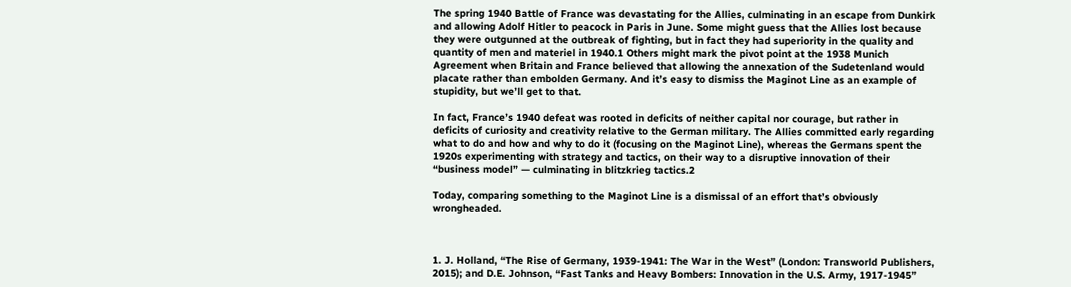The spring 1940 Battle of France was devastating for the Allies, culminating in an escape from Dunkirk and allowing Adolf Hitler to peacock in Paris in June. Some might guess that the Allies lost because they were outgunned at the outbreak of fighting, but in fact they had superiority in the quality and quantity of men and materiel in 1940.1 Others might mark the pivot point at the 1938 Munich Agreement when Britain and France believed that allowing the annexation of the Sudetenland would placate rather than embolden Germany. And it’s easy to dismiss the Maginot Line as an example of stupidity, but we’ll get to that.

In fact, France’s 1940 defeat was rooted in deficits of neither capital nor courage, but rather in deficits of curiosity and creativity relative to the German military. The Allies committed early regarding what to do and how and why to do it (focusing on the Maginot Line), whereas the Germans spent the 1920s experimenting with strategy and tactics, on their way to a disruptive innovation of their “business model” — culminating in blitzkrieg tactics.2

Today, comparing something to the Maginot Line is a dismissal of an effort that’s obviously wrongheaded.



1. J. Holland, “The Rise of Germany, 1939-1941: The War in the West” (London: Transworld Publishers, 2015); and D.E. Johnson, “Fast Tanks and Heavy Bombers: Innovation in the U.S. Army, 1917-1945”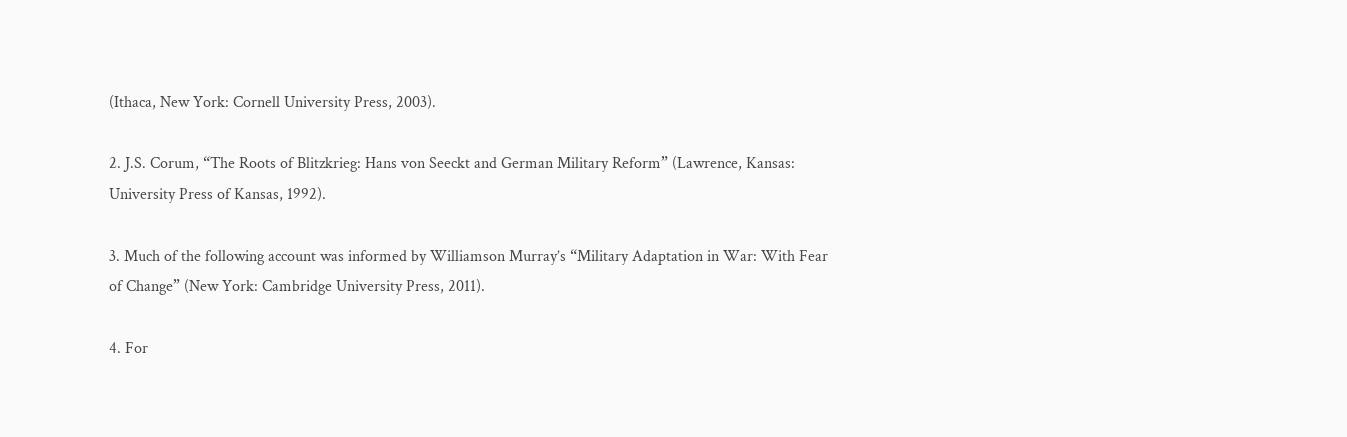(Ithaca, New York: Cornell University Press, 2003).

2. J.S. Corum, “The Roots of Blitzkrieg: Hans von Seeckt and German Military Reform” (Lawrence, Kansas: University Press of Kansas, 1992).

3. Much of the following account was informed by Williamson Murray’s “Military Adaptation in War: With Fear of Change” (New York: Cambridge University Press, 2011).

4. For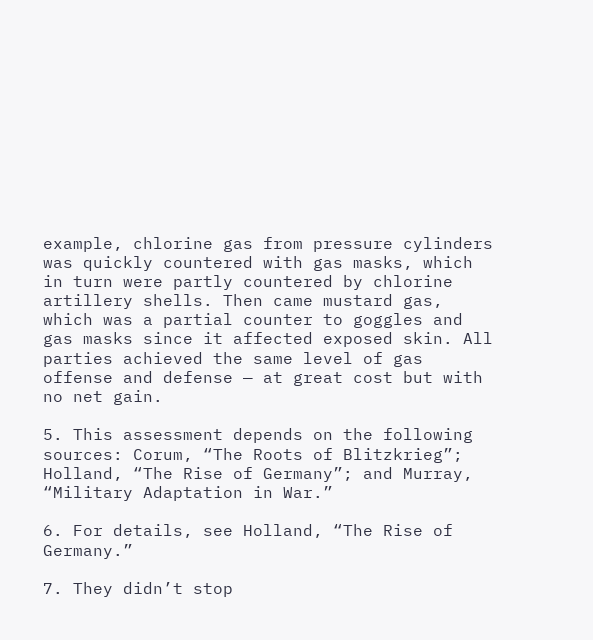example, chlorine gas from pressure cylinders was quickly countered with gas masks, which in turn were partly countered by chlorine artillery shells. Then came mustard gas, which was a partial counter to goggles and gas masks since it affected exposed skin. All parties achieved the same level of gas offense and defense — at great cost but with no net gain.

5. This assessment depends on the following sources: Corum, “The Roots of Blitzkrieg”; Holland, “The Rise of Germany”; and Murray, “Military Adaptation in War.”

6. For details, see Holland, “The Rise of Germany.”

7. They didn’t stop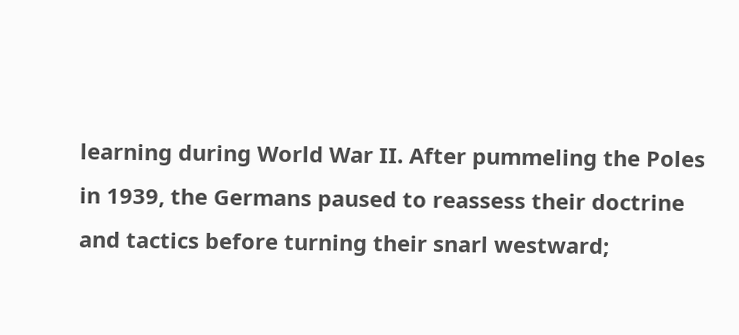learning during World War II. After pummeling the Poles in 1939, the Germans paused to reassess their doctrine and tactics before turning their snarl westward;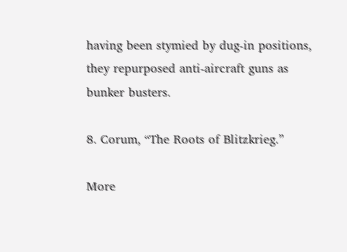having been stymied by dug-in positions, they repurposed anti-aircraft guns as bunker busters.

8. Corum, “The Roots of Blitzkrieg.”

More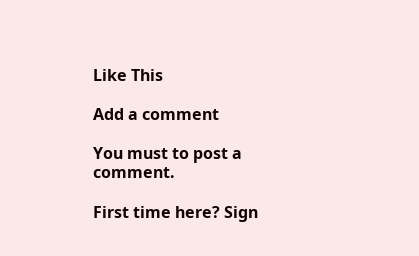Like This

Add a comment

You must to post a comment.

First time here? Sign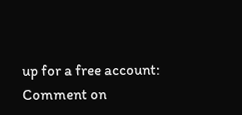up for a free account: Comment on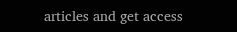articles and get access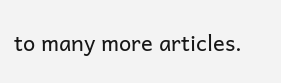to many more articles.